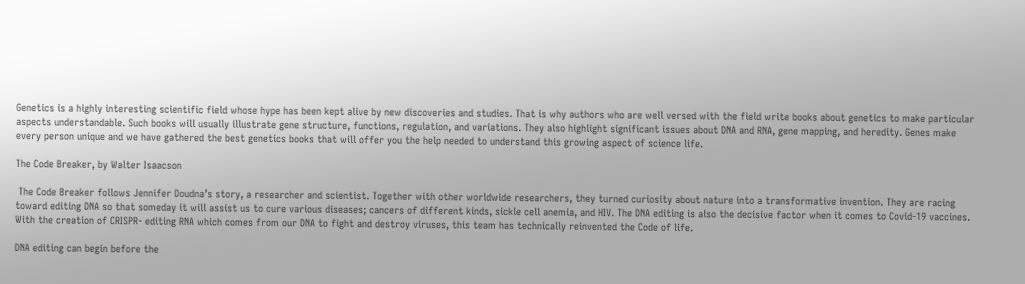Genetics is a highly interesting scientific field whose hype has been kept alive by new discoveries and studies. That is why authors who are well versed with the field write books about genetics to make particular aspects understandable. Such books will usually illustrate gene structure, functions, regulation, and variations. They also highlight significant issues about DNA and RNA, gene mapping, and heredity. Genes make every person unique and we have gathered the best genetics books that will offer you the help needed to understand this growing aspect of science life.

The Code Breaker, by Walter Isaacson

 The Code Breaker follows Jennifer Doudna’s story, a researcher and scientist. Together with other worldwide researchers, they turned curiosity about nature into a transformative invention. They are racing toward editing DNA so that someday it will assist us to cure various diseases; cancers of different kinds, sickle cell anemia, and HIV. The DNA editing is also the decisive factor when it comes to Covid-19 vaccines. With the creation of CRISPR- editing RNA which comes from our DNA to fight and destroy viruses, this team has technically reinvented the Code of life.

DNA editing can begin before the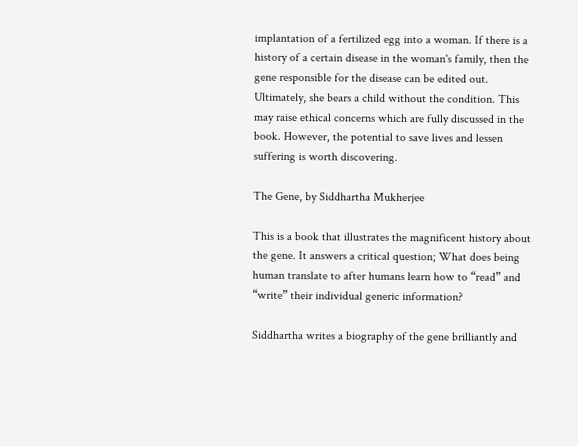implantation of a fertilized egg into a woman. If there is a history of a certain disease in the woman's family, then the gene responsible for the disease can be edited out. Ultimately, she bears a child without the condition. This may raise ethical concerns which are fully discussed in the book. However, the potential to save lives and lessen suffering is worth discovering.

The Gene, by Siddhartha Mukherjee

This is a book that illustrates the magnificent history about the gene. It answers a critical question; What does being human translate to after humans learn how to “read” and “write” their individual generic information?

Siddhartha writes a biography of the gene brilliantly and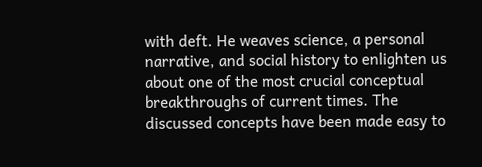with deft. He weaves science, a personal narrative, and social history to enlighten us about one of the most crucial conceptual breakthroughs of current times. The discussed concepts have been made easy to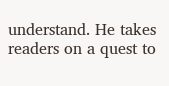understand. He takes readers on a quest to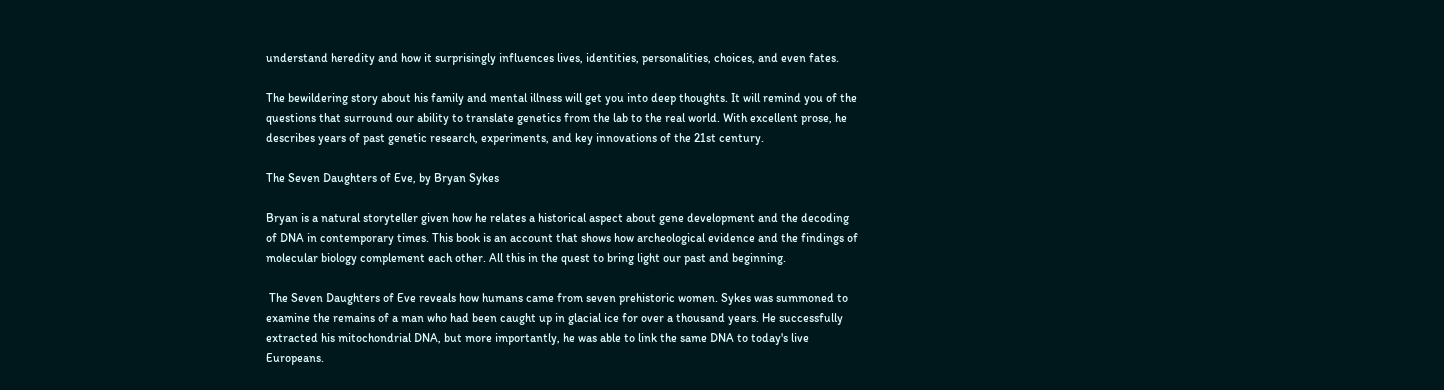understand heredity and how it surprisingly influences lives, identities, personalities, choices, and even fates.

The bewildering story about his family and mental illness will get you into deep thoughts. It will remind you of the questions that surround our ability to translate genetics from the lab to the real world. With excellent prose, he describes years of past genetic research, experiments, and key innovations of the 21st century.

The Seven Daughters of Eve, by Bryan Sykes

Bryan is a natural storyteller given how he relates a historical aspect about gene development and the decoding of DNA in contemporary times. This book is an account that shows how archeological evidence and the findings of molecular biology complement each other. All this in the quest to bring light our past and beginning.

 The Seven Daughters of Eve reveals how humans came from seven prehistoric women. Sykes was summoned to examine the remains of a man who had been caught up in glacial ice for over a thousand years. He successfully extracted his mitochondrial DNA, but more importantly, he was able to link the same DNA to today's live Europeans.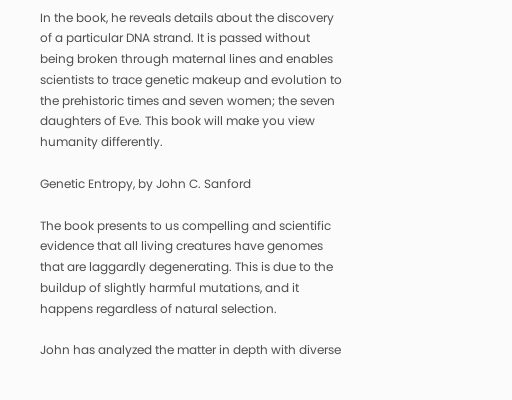In the book, he reveals details about the discovery of a particular DNA strand. It is passed without being broken through maternal lines and enables scientists to trace genetic makeup and evolution to the prehistoric times and seven women; the seven daughters of Eve. This book will make you view humanity differently.

Genetic Entropy, by John C. Sanford

The book presents to us compelling and scientific evidence that all living creatures have genomes that are laggardly degenerating. This is due to the buildup of slightly harmful mutations, and it happens regardless of natural selection.

John has analyzed the matter in depth with diverse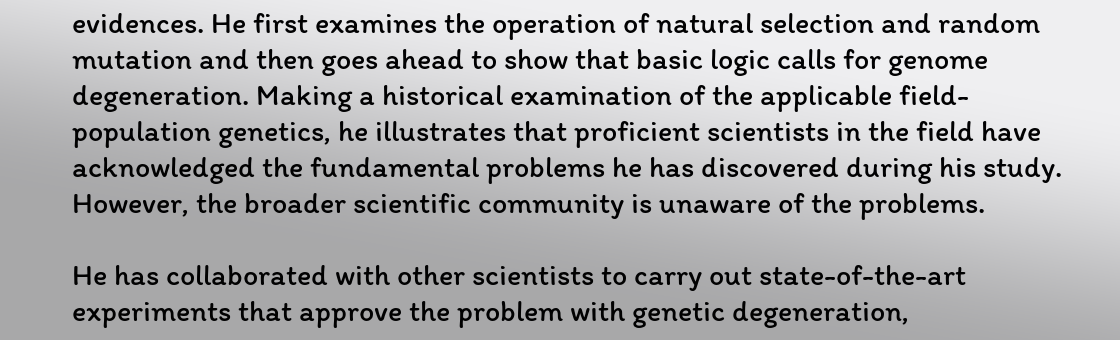evidences. He first examines the operation of natural selection and random mutation and then goes ahead to show that basic logic calls for genome degeneration. Making a historical examination of the applicable field- population genetics, he illustrates that proficient scientists in the field have acknowledged the fundamental problems he has discovered during his study. However, the broader scientific community is unaware of the problems.

He has collaborated with other scientists to carry out state-of-the-art experiments that approve the problem with genetic degeneration,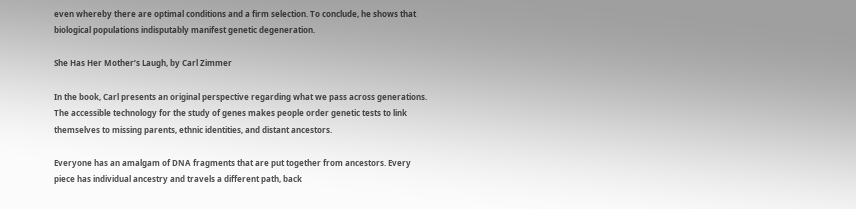even whereby there are optimal conditions and a firm selection. To conclude, he shows that biological populations indisputably manifest genetic degeneration.

She Has Her Mother’s Laugh, by Carl Zimmer

In the book, Carl presents an original perspective regarding what we pass across generations. The accessible technology for the study of genes makes people order genetic tests to link themselves to missing parents, ethnic identities, and distant ancestors.

Everyone has an amalgam of DNA fragments that are put together from ancestors. Every piece has individual ancestry and travels a different path, back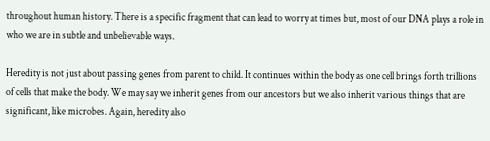throughout human history. There is a specific fragment that can lead to worry at times but, most of our DNA plays a role in who we are in subtle and unbelievable ways.

Heredity is not just about passing genes from parent to child. It continues within the body as one cell brings forth trillions of cells that make the body. We may say we inherit genes from our ancestors but we also inherit various things that are significant, like microbes. Again, heredity also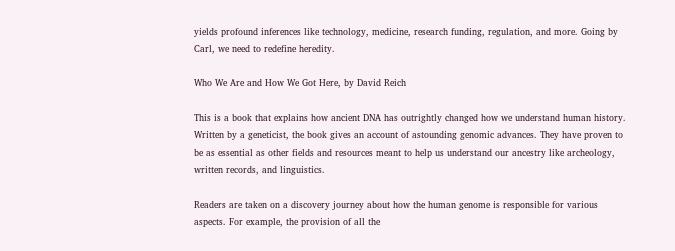yields profound inferences like technology, medicine, research funding, regulation, and more. Going by Carl, we need to redefine heredity.

Who We Are and How We Got Here, by David Reich

This is a book that explains how ancient DNA has outrightly changed how we understand human history. Written by a geneticist, the book gives an account of astounding genomic advances. They have proven to be as essential as other fields and resources meant to help us understand our ancestry like archeology, written records, and linguistics.

Readers are taken on a discovery journey about how the human genome is responsible for various aspects. For example, the provision of all the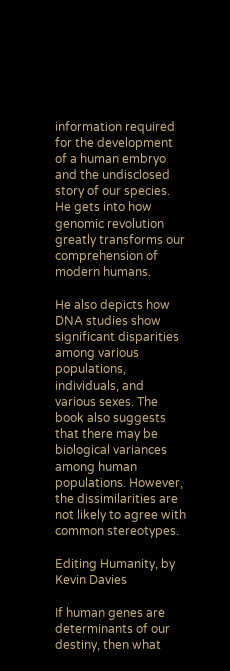information required for the development of a human embryo and the undisclosed story of our species. He gets into how genomic revolution greatly transforms our comprehension of modern humans.

He also depicts how DNA studies show significant disparities among various populations, individuals, and various sexes. The book also suggests that there may be biological variances among human populations. However, the dissimilarities are not likely to agree with common stereotypes.

Editing Humanity, by Kevin Davies

If human genes are determinants of our destiny, then what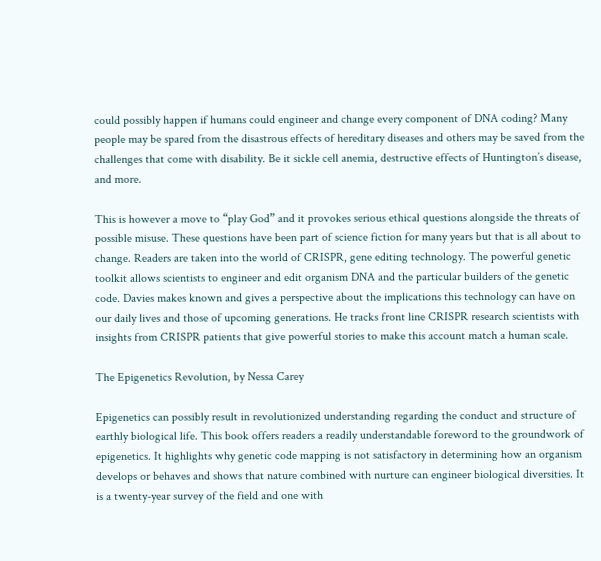could possibly happen if humans could engineer and change every component of DNA coding? Many people may be spared from the disastrous effects of hereditary diseases and others may be saved from the challenges that come with disability. Be it sickle cell anemia, destructive effects of Huntington’s disease, and more.

This is however a move to “play God” and it provokes serious ethical questions alongside the threats of possible misuse. These questions have been part of science fiction for many years but that is all about to change. Readers are taken into the world of CRISPR, gene editing technology. The powerful genetic toolkit allows scientists to engineer and edit organism DNA and the particular builders of the genetic code. Davies makes known and gives a perspective about the implications this technology can have on our daily lives and those of upcoming generations. He tracks front line CRISPR research scientists with insights from CRISPR patients that give powerful stories to make this account match a human scale.

The Epigenetics Revolution, by Nessa Carey

Epigenetics can possibly result in revolutionized understanding regarding the conduct and structure of earthly biological life. This book offers readers a readily understandable foreword to the groundwork of epigenetics. It highlights why genetic code mapping is not satisfactory in determining how an organism develops or behaves and shows that nature combined with nurture can engineer biological diversities. It is a twenty-year survey of the field and one with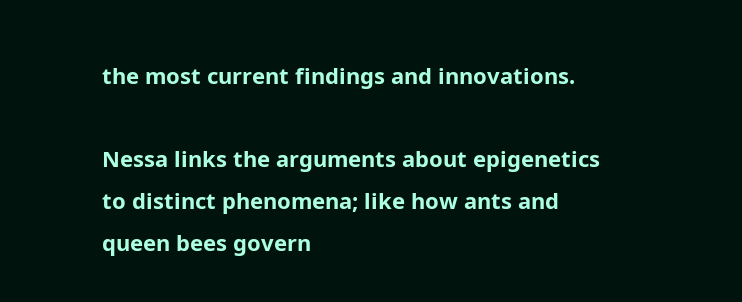the most current findings and innovations.

Nessa links the arguments about epigenetics to distinct phenomena; like how ants and queen bees govern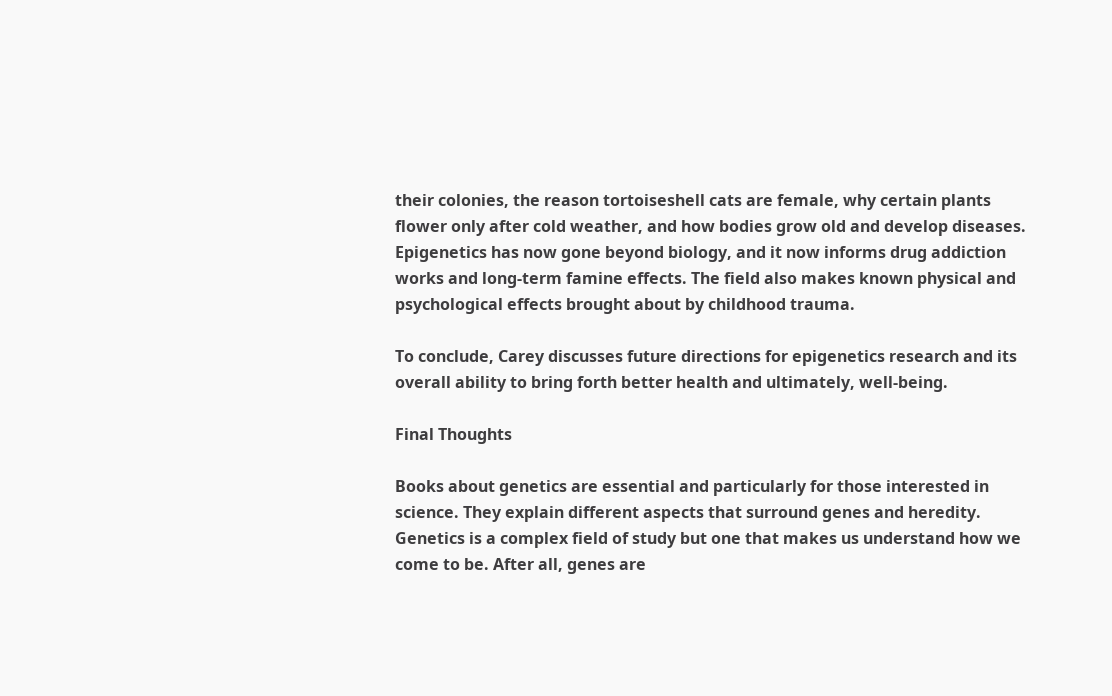their colonies, the reason tortoiseshell cats are female, why certain plants flower only after cold weather, and how bodies grow old and develop diseases. Epigenetics has now gone beyond biology, and it now informs drug addiction works and long-term famine effects. The field also makes known physical and psychological effects brought about by childhood trauma.

To conclude, Carey discusses future directions for epigenetics research and its overall ability to bring forth better health and ultimately, well-being.

Final Thoughts

Books about genetics are essential and particularly for those interested in science. They explain different aspects that surround genes and heredity. Genetics is a complex field of study but one that makes us understand how we come to be. After all, genes are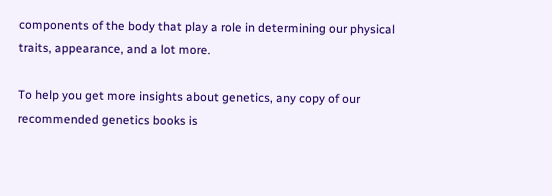components of the body that play a role in determining our physical traits, appearance, and a lot more.

To help you get more insights about genetics, any copy of our recommended genetics books is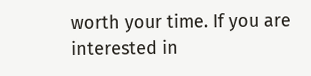worth your time. If you are interested in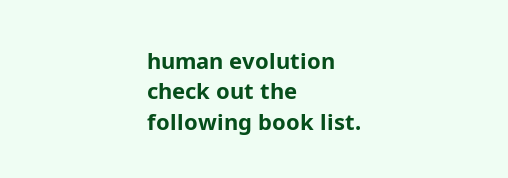human evolution check out the following book list.